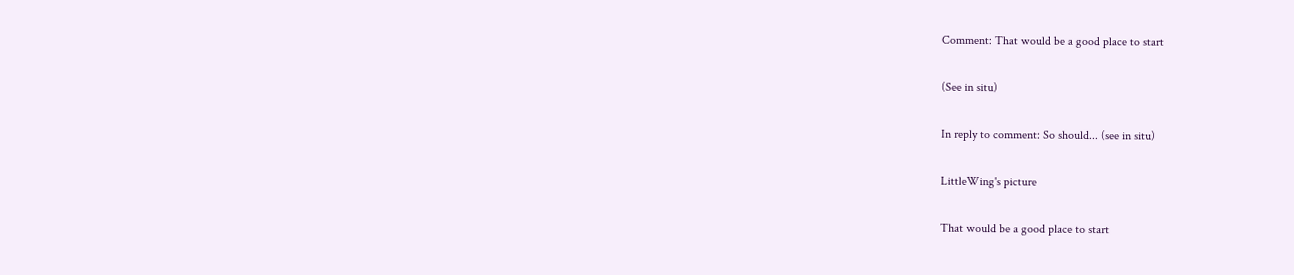Comment: That would be a good place to start

(See in situ)

In reply to comment: So should... (see in situ)

LittleWing's picture

That would be a good place to start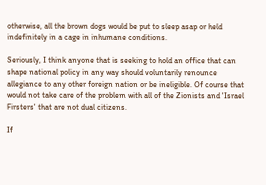otherwise, all the brown dogs would be put to sleep asap or held indefinitely in a cage in inhumane conditions.

Seriously, I think anyone that is seeking to hold an office that can shape national policy in any way should voluntarily renounce allegiance to any other foreign nation or be ineligible. Of course that would not take care of the problem with all of the Zionists and 'Israel Firsters' that are not dual citizens.

If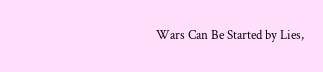Wars Can Be Started by Lies,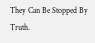They Can Be Stopped By Truth.